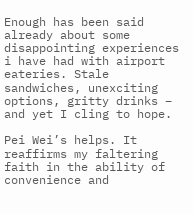Enough has been said already about some disappointing experiences i have had with airport eateries. Stale sandwiches, unexciting options, gritty drinks – and yet I cling to hope.

Pei Wei’s helps. It reaffirms my faltering faith in the ability of convenience and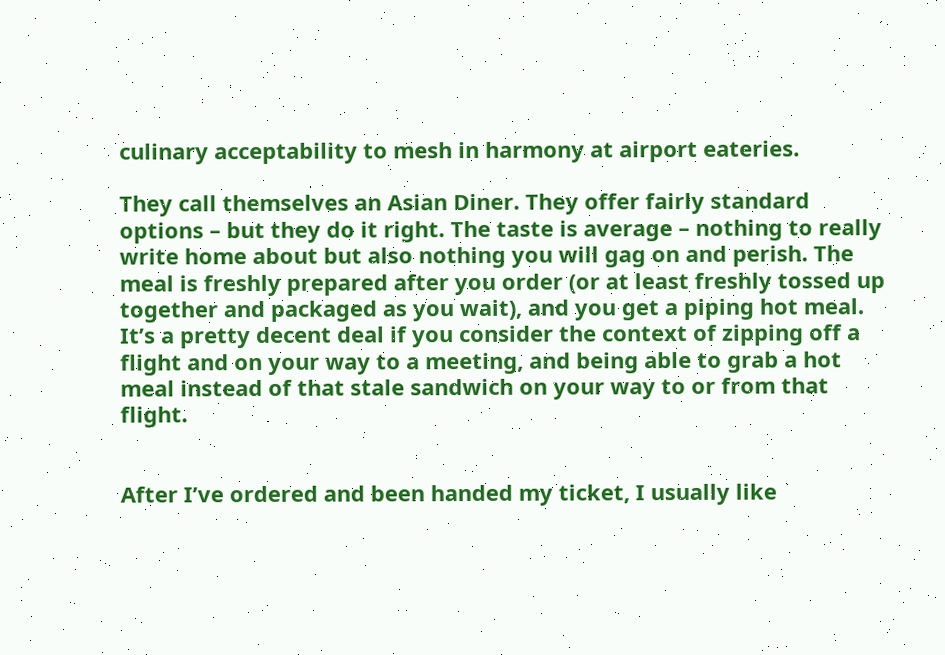culinary acceptability to mesh in harmony at airport eateries.

They call themselves an Asian Diner. They offer fairly standard options – but they do it right. The taste is average – nothing to really write home about but also nothing you will gag on and perish. The meal is freshly prepared after you order (or at least freshly tossed up together and packaged as you wait), and you get a piping hot meal. It’s a pretty decent deal if you consider the context of zipping off a flight and on your way to a meeting, and being able to grab a hot meal instead of that stale sandwich on your way to or from that flight.


After I’ve ordered and been handed my ticket, I usually like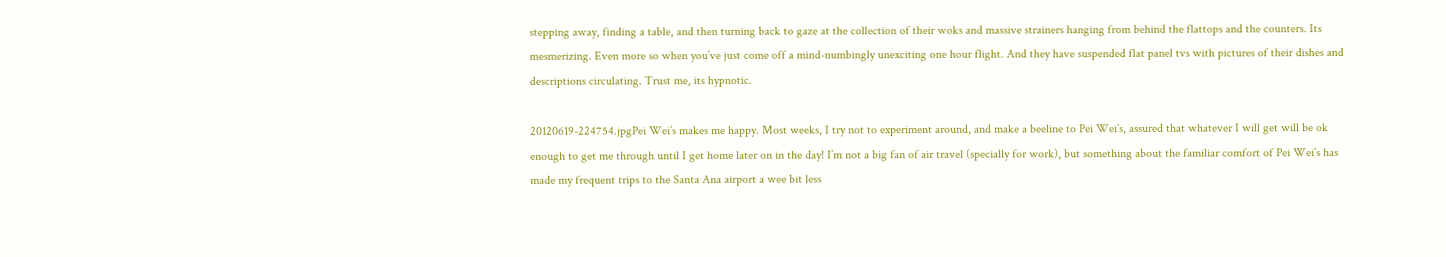stepping away, finding a table, and then turning back to gaze at the collection of their woks and massive strainers hanging from behind the flattops and the counters. Its mesmerizing. Even more so when you’ve just come off a mind-numbingly unexciting one hour flight. And they have suspended flat panel tvs with pictures of their dishes and descriptions circulating. Trust me, its hypnotic.

20120619-224754.jpgPei Wei’s makes me happy. Most weeks, I try not to experiment around, and make a beeline to Pei Wei’s, assured that whatever I will get will be ok enough to get me through until I get home later on in the day! I’m not a big fan of air travel (specially for work), but something about the familiar comfort of Pei Wei’s has made my frequent trips to the Santa Ana airport a wee bit less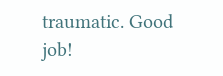traumatic. Good job!